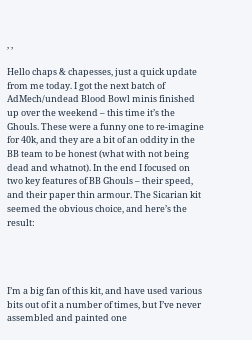, ,

Hello chaps & chapesses, just a quick update from me today. I got the next batch of AdMech/undead Blood Bowl minis finished up over the weekend – this time it’s the Ghouls. These were a funny one to re-imagine for 40k, and they are a bit of an oddity in the BB team to be honest (what with not being dead and whatnot). In the end I focused on two key features of BB Ghouls – their speed, and their paper thin armour. The Sicarian kit seemed the obvious choice, and here’s the result:




I’m a big fan of this kit, and have used various bits out of it a number of times, but I’ve never assembled and painted one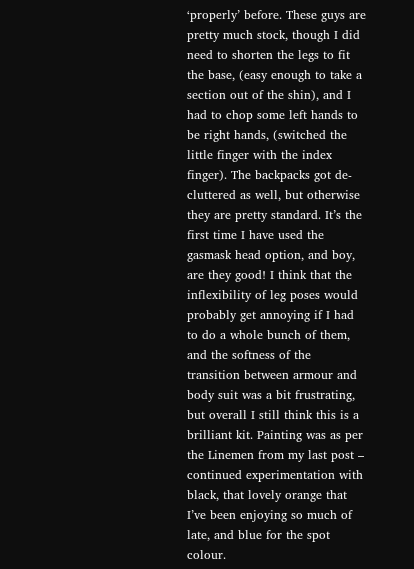‘properly’ before. These guys are pretty much stock, though I did need to shorten the legs to fit the base, (easy enough to take a section out of the shin), and I had to chop some left hands to be right hands, (switched the little finger with the index finger). The backpacks got de-cluttered as well, but otherwise they are pretty standard. It’s the first time I have used the gasmask head option, and boy, are they good! I think that the inflexibility of leg poses would probably get annoying if I had to do a whole bunch of them, and the softness of the transition between armour and body suit was a bit frustrating, but overall I still think this is a brilliant kit. Painting was as per the Linemen from my last post – continued experimentation with black, that lovely orange that I’ve been enjoying so much of late, and blue for the spot colour.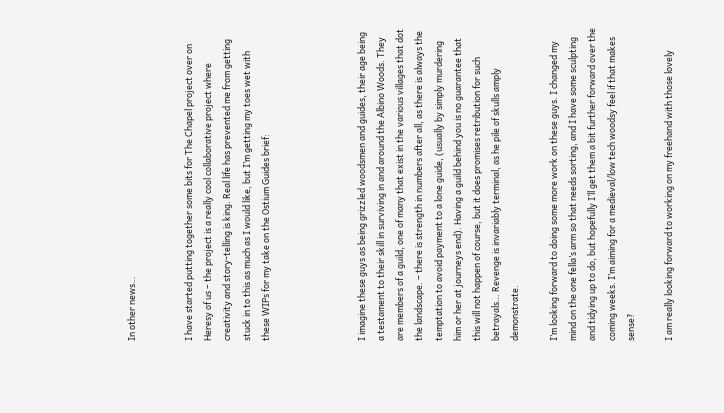In other news…


I have started putting together some bits for The Chapel project over on Heresy of us – the project is a really cool collaborative project where creativity and story-telling is king. Real life has prevented me from getting stuck in to this as much as I would like, but I’m getting my toes wet with these WIPs for my take on the Ostium Guides brief:




I imagine these guys as being grizzled woodsmen and guides, their age being a testament to their skill in surviving in and around the Albino Woods. They are members of a guild, one of many that exist in the various villages that dot the landscape. – there is strength in numbers after all, as there is always the temptation to avoid payment to a lone guide, (usually by simply murdering him or her at journeys end). Having a guild behind you is no guarantee that this will not happen of course, but it does promises retribution for such betrayals… Revenge is invariably terminal, as he pile of skulls amply demonstrate.

I’m looking forward to doing some more work on these guys. I changed my mind on the one fella’s arm so that needs sorting, and I have some sculpting and tidying up to do, but hopefully I’ll get them a bit further forward over the coming weeks. I’m aiming for a medieval/low tech woodsy feel if that makes sense?

I am really looking forward to working on my freehand with those lovely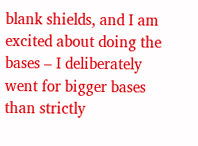blank shields, and I am excited about doing the bases – I deliberately went for bigger bases than strictly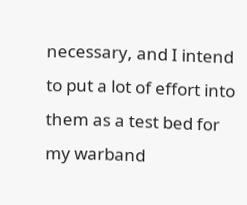necessary, and I intend to put a lot of effort into them as a test bed for my warband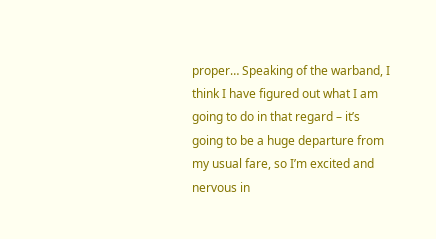proper… Speaking of the warband, I think I have figured out what I am going to do in that regard – it’s going to be a huge departure from my usual fare, so I’m excited and nervous in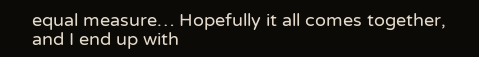equal measure… Hopefully it all comes together, and I end up with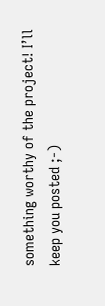something worthy of the project! I’ll keep you posted ;-)